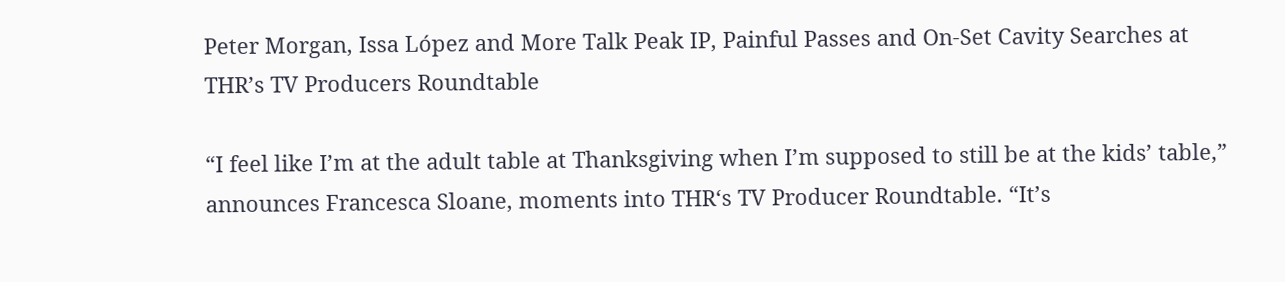Peter Morgan, Issa López and More Talk Peak IP, Painful Passes and On-Set Cavity Searches at THR’s TV Producers Roundtable

“I feel like I’m at the adult table at Thanksgiving when I’m supposed to still be at the kids’ table,” announces Francesca Sloane, moments into THR‘s TV Producer Roundtable. “It’s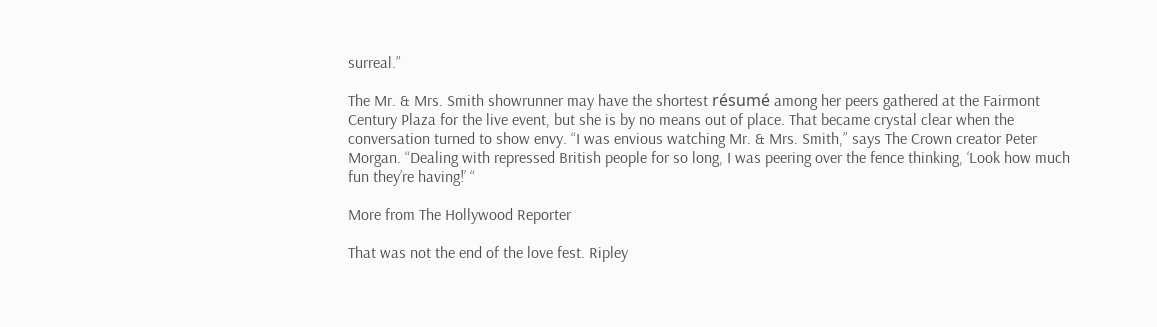surreal.”

The Mr. & Mrs. Smith showrunner may have the shortest résumé among her peers gathered at the Fairmont Century Plaza for the live event, but she is by no means out of place. That became crystal clear when the conversation turned to show envy. “I was envious watching Mr. & Mrs. Smith,” says The Crown creator Peter Morgan. “Dealing with repressed British people for so long, I was peering over the fence thinking, ‘Look how much fun they’re having!’ “

More from The Hollywood Reporter

That was not the end of the love fest. Ripley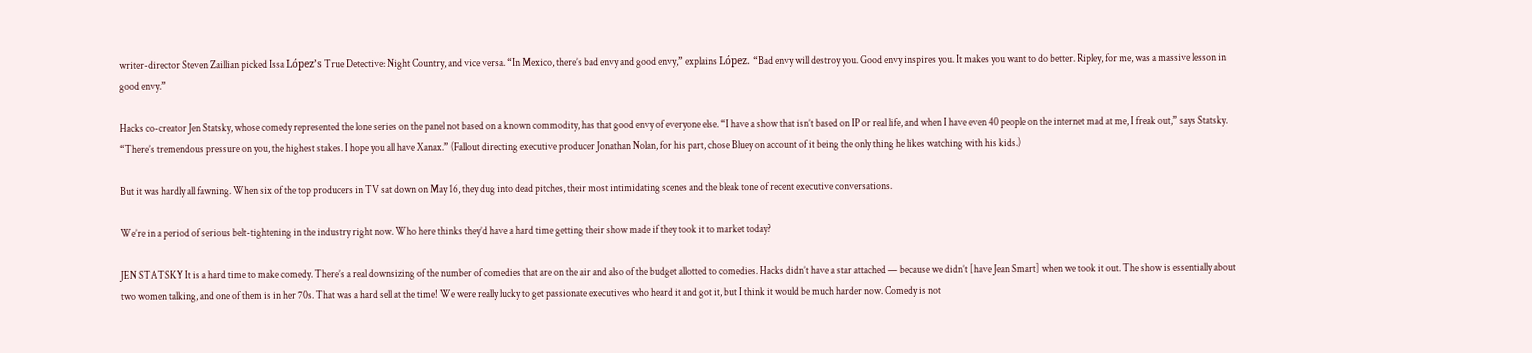writer-director Steven Zaillian picked Issa López’s True Detective: Night Country, and vice versa. “In Mexico, there’s bad envy and good envy,” explains López. “Bad envy will destroy you. Good envy inspires you. It makes you want to do better. Ripley, for me, was a massive lesson in good envy.”

Hacks co-creator Jen Statsky, whose comedy represented the lone series on the panel not based on a known commodity, has that good envy of everyone else. “I have a show that isn’t based on IP or real life, and when I have even 40 people on the internet mad at me, I freak out,” says Statsky. “There’s tremendous pressure on you, the highest stakes. I hope you all have Xanax.” (Fallout directing executive producer Jonathan Nolan, for his part, chose Bluey on account of it being the only thing he likes watching with his kids.)

But it was hardly all fawning. When six of the top producers in TV sat down on May 16, they dug into dead pitches, their most intimidating scenes and the bleak tone of recent executive conversations.

We’re in a period of serious belt-tightening in the industry right now. Who here thinks they’d have a hard time getting their show made if they took it to market today?

JEN STATSKY It is a hard time to make comedy. There’s a real downsizing of the number of comedies that are on the air and also of the budget allotted to comedies. Hacks didn’t have a star attached — because we didn’t [have Jean Smart] when we took it out. The show is essentially about two women talking, and one of them is in her 70s. That was a hard sell at the time! We were really lucky to get passionate executives who heard it and got it, but I think it would be much harder now. Comedy is not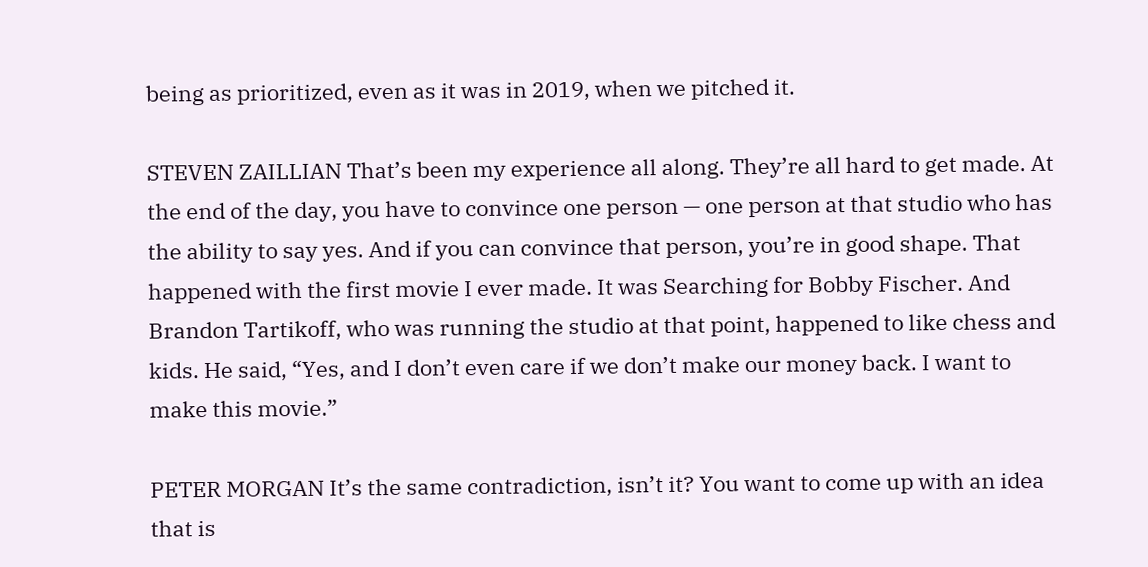being as prioritized, even as it was in 2019, when we pitched it.

STEVEN ZAILLIAN That’s been my experience all along. They’re all hard to get made. At the end of the day, you have to convince one person — one person at that studio who has the ability to say yes. And if you can convince that person, you’re in good shape. That happened with the first movie I ever made. It was Searching for Bobby Fischer. And Brandon Tartikoff, who was running the studio at that point, happened to like chess and kids. He said, “Yes, and I don’t even care if we don’t make our money back. I want to make this movie.”

PETER MORGAN It’s the same contradiction, isn’t it? You want to come up with an idea that is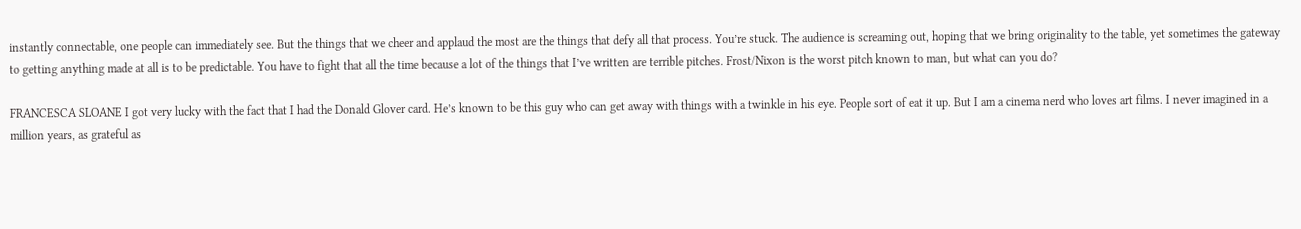instantly connectable, one people can immediately see. But the things that we cheer and applaud the most are the things that defy all that process. You’re stuck. The audience is screaming out, hoping that we bring originality to the table, yet sometimes the gateway to getting anything made at all is to be predictable. You have to fight that all the time because a lot of the things that I’ve written are terrible pitches. Frost/Nixon is the worst pitch known to man, but what can you do?

FRANCESCA SLOANE I got very lucky with the fact that I had the Donald Glover card. He’s known to be this guy who can get away with things with a twinkle in his eye. People sort of eat it up. But I am a cinema nerd who loves art films. I never imagined in a million years, as grateful as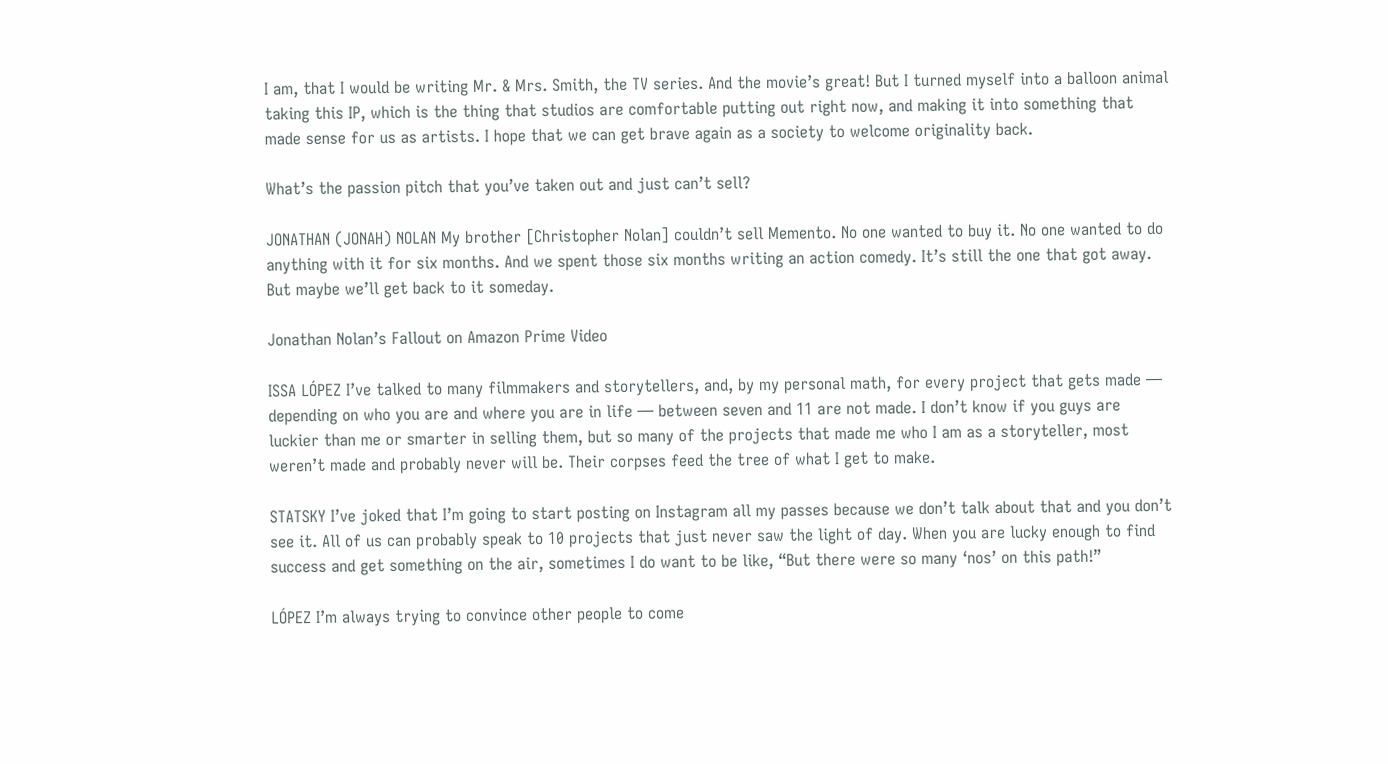I am, that I would be writing Mr. & Mrs. Smith, the TV series. And the movie’s great! But I turned myself into a balloon animal taking this IP, which is the thing that studios are comfortable putting out right now, and making it into something that made sense for us as artists. I hope that we can get brave again as a society to welcome originality back.

What’s the passion pitch that you’ve taken out and just can’t sell?

JONATHAN (JONAH) NOLAN My brother [Christopher Nolan] couldn’t sell Memento. No one wanted to buy it. No one wanted to do anything with it for six months. And we spent those six months writing an action comedy. It’s still the one that got away. But maybe we’ll get back to it someday.

Jonathan Nolan’s Fallout on Amazon Prime Video

ISSA LÓPEZ I’ve talked to many filmmakers and storytellers, and, by my personal math, for every project that gets made — depending on who you are and where you are in life — between seven and 11 are not made. I don’t know if you guys are luckier than me or smarter in selling them, but so many of the projects that made me who I am as a storyteller, most weren’t made and probably never will be. Their corpses feed the tree of what I get to make.

STATSKY I’ve joked that I’m going to start posting on Instagram all my passes because we don’t talk about that and you don’t see it. All of us can probably speak to 10 projects that just never saw the light of day. When you are lucky enough to find success and get something on the air, sometimes I do want to be like, “But there were so many ‘nos’ on this path!”

LÓPEZ I’m always trying to convince other people to come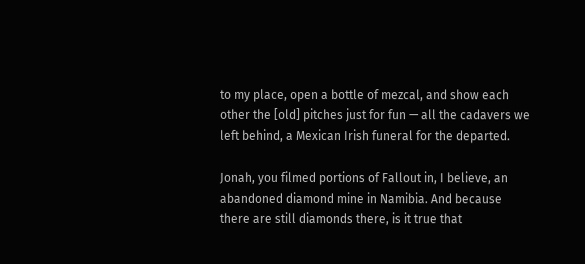to my place, open a bottle of mezcal, and show each other the [old] pitches just for fun — all the cadavers we left behind, a Mexican Irish funeral for the departed.

Jonah, you filmed portions of Fallout in, I believe, an abandoned diamond mine in Namibia. And because there are still diamonds there, is it true that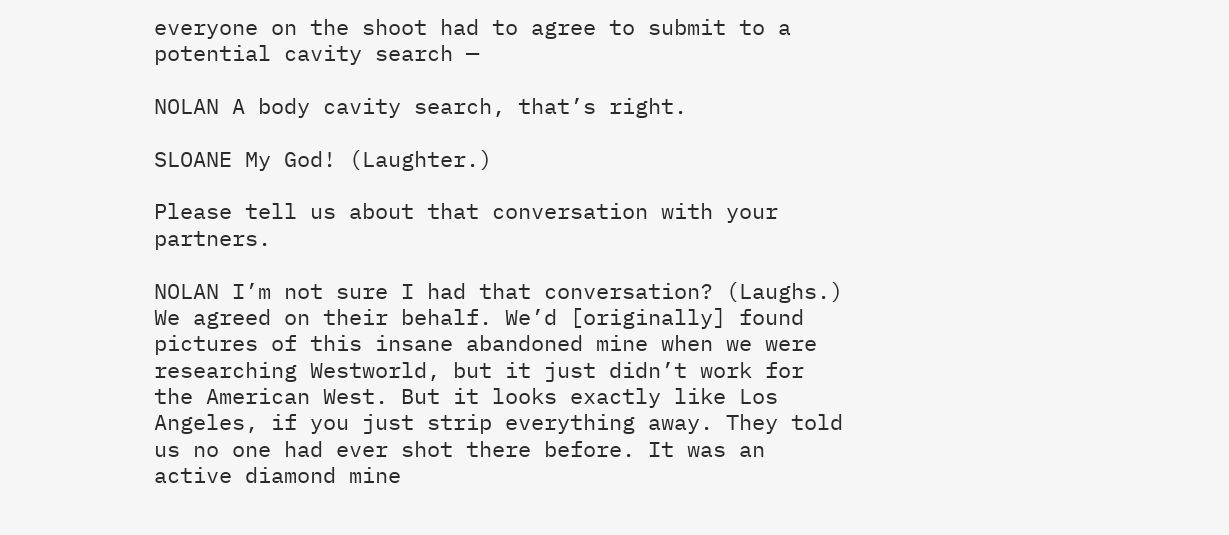everyone on the shoot had to agree to submit to a potential cavity search —

NOLAN A body cavity search, that’s right.

SLOANE My God! (Laughter.)

Please tell us about that conversation with your partners.

NOLAN I’m not sure I had that conversation? (Laughs.) We agreed on their behalf. We’d [originally] found pictures of this insane abandoned mine when we were researching Westworld, but it just didn’t work for the American West. But it looks exactly like Los Angeles, if you just strip everything away. They told us no one had ever shot there before. It was an active diamond mine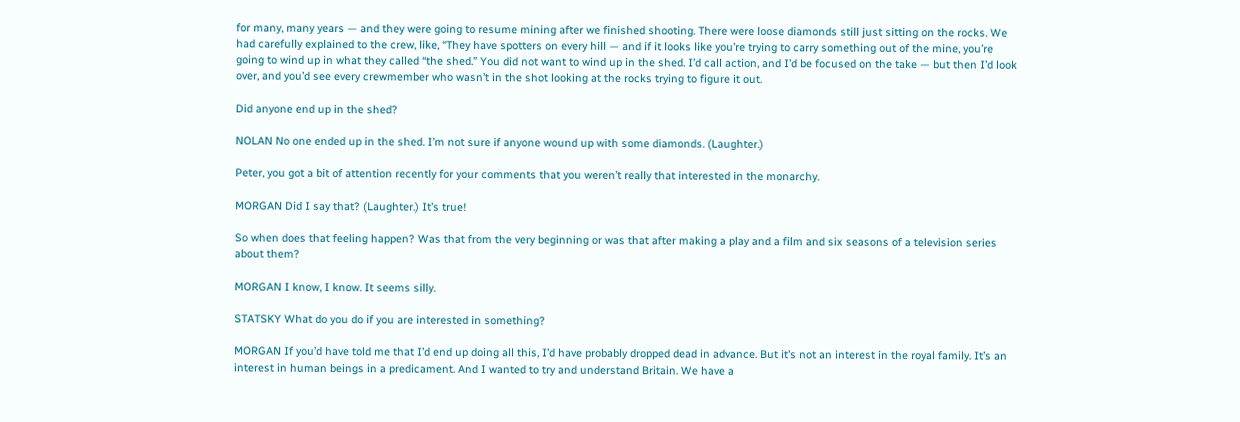for many, many years — and they were going to resume mining after we finished shooting. There were loose diamonds still just sitting on the rocks. We had carefully explained to the crew, like, “They have spotters on every hill — and if it looks like you’re trying to carry something out of the mine, you’re going to wind up in what they called “the shed.” You did not want to wind up in the shed. I’d call action, and I’d be focused on the take — but then I’d look over, and you’d see every crewmember who wasn’t in the shot looking at the rocks trying to figure it out.

Did anyone end up in the shed?

NOLAN No one ended up in the shed. I’m not sure if anyone wound up with some diamonds. (Laughter.)

Peter, you got a bit of attention recently for your comments that you weren’t really that interested in the monarchy.

MORGAN Did I say that? (Laughter.) It’s true!

So when does that feeling happen? Was that from the very beginning or was that after making a play and a film and six seasons of a television series about them?

MORGAN I know, I know. It seems silly.

STATSKY What do you do if you are interested in something?

MORGAN If you’d have told me that I’d end up doing all this, I’d have probably dropped dead in advance. But it’s not an interest in the royal family. It’s an interest in human beings in a predicament. And I wanted to try and understand Britain. We have a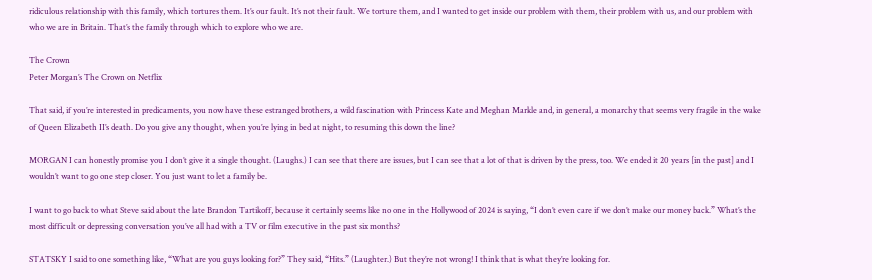ridiculous relationship with this family, which tortures them. It’s our fault. It’s not their fault. We torture them, and I wanted to get inside our problem with them, their problem with us, and our problem with who we are in Britain. That’s the family through which to explore who we are.

The Crown
Peter Morgan’s The Crown on Netflix

That said, if you’re interested in predicaments, you now have these estranged brothers, a wild fascination with Princess Kate and Meghan Markle and, in general, a monarchy that seems very fragile in the wake of Queen Elizabeth II’s death. Do you give any thought, when you’re lying in bed at night, to resuming this down the line?

MORGAN I can honestly promise you I don’t give it a single thought. (Laughs.) I can see that there are issues, but I can see that a lot of that is driven by the press, too. We ended it 20 years [in the past] and I wouldn’t want to go one step closer. You just want to let a family be.

I want to go back to what Steve said about the late Brandon Tartikoff, because it certainly seems like no one in the Hollywood of 2024 is saying, “I don’t even care if we don’t make our money back.” What’s the most difficult or depressing conversation you’ve all had with a TV or film executive in the past six months?

STATSKY I said to one something like, “What are you guys looking for?” They said, “Hits.” (Laughter.) But they’re not wrong! I think that is what they’re looking for.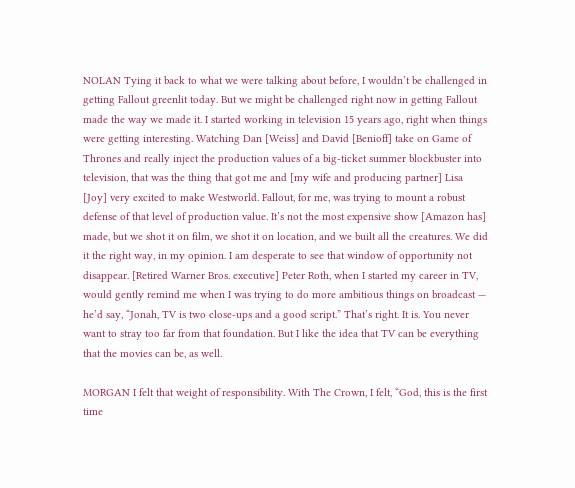NOLAN Tying it back to what we were talking about before, I wouldn’t be challenged in getting Fallout greenlit today. But we might be challenged right now in getting Fallout made the way we made it. I started working in television 15 years ago, right when things were getting interesting. Watching Dan [Weiss] and David [Benioff] take on Game of Thrones and really inject the production values of a big-ticket summer blockbuster into television, that was the thing that got me and [my wife and producing partner] Lisa [Joy] very excited to make Westworld. Fallout, for me, was trying to mount a robust defense of that level of production value. It’s not the most expensive show [Amazon has] made, but we shot it on film, we shot it on location, and we built all the creatures. We did it the right way, in my opinion. I am desperate to see that window of opportunity not disappear. [Retired Warner Bros. executive] Peter Roth, when I started my career in TV, would gently remind me when I was trying to do more ambitious things on broadcast — he’d say, “Jonah, TV is two close-ups and a good script.” That’s right. It is. You never want to stray too far from that foundation. But I like the idea that TV can be everything that the movies can be, as well.

MORGAN I felt that weight of responsibility. With The Crown, I felt, “God, this is the first time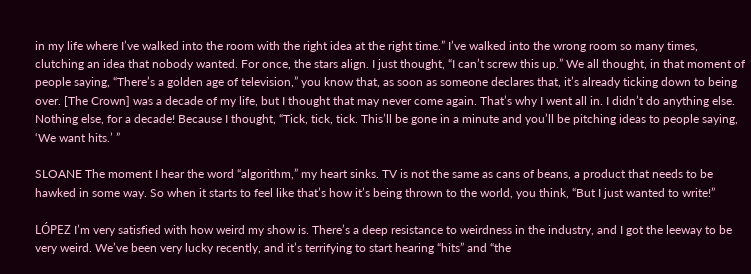in my life where I’ve walked into the room with the right idea at the right time.” I’ve walked into the wrong room so many times, clutching an idea that nobody wanted. For once, the stars align. I just thought, “I can’t screw this up.” We all thought, in that moment of people saying, “There’s a golden age of television,” you know that, as soon as someone declares that, it’s already ticking down to being over. [The Crown] was a decade of my life, but I thought that may never come again. That’s why I went all in. I didn’t do anything else. Nothing else, for a decade! Because I thought, “Tick, tick, tick. This’ll be gone in a minute and you’ll be pitching ideas to people saying, ‘We want hits.’ ”

SLOANE The moment I hear the word “algorithm,” my heart sinks. TV is not the same as cans of beans, a product that needs to be hawked in some way. So when it starts to feel like that’s how it’s being thrown to the world, you think, “But I just wanted to write!”

LÓPEZ I’m very satisfied with how weird my show is. There’s a deep resistance to weirdness in the industry, and I got the leeway to be very weird. We’ve been very lucky recently, and it’s terrifying to start hearing “hits” and “the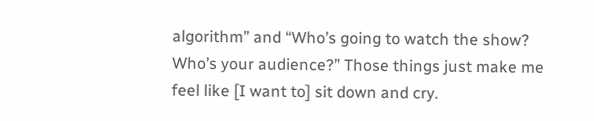algorithm” and “Who’s going to watch the show? Who’s your audience?” Those things just make me feel like [I want to] sit down and cry.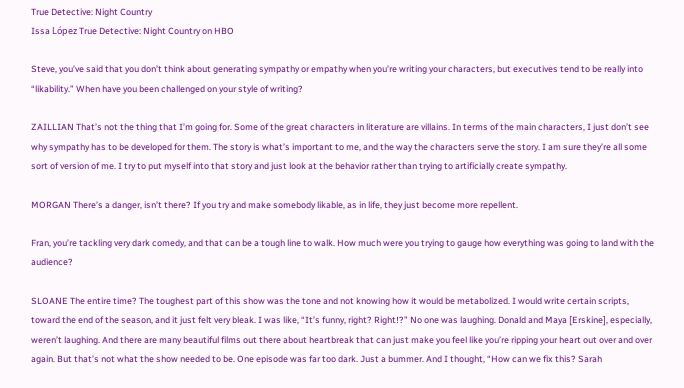True Detective: Night Country
Issa López True Detective: Night Country on HBO

Steve, you’ve said that you don’t think about generating sympathy or empathy when you’re writing your characters, but executives tend to be really into “likability.” When have you been challenged on your style of writing?

ZAILLIAN That’s not the thing that I’m going for. Some of the great characters in literature are villains. In terms of the main characters, I just don’t see why sympathy has to be developed for them. The story is what’s important to me, and the way the characters serve the story. I am sure they’re all some sort of version of me. I try to put myself into that story and just look at the behavior rather than trying to artificially create sympathy.

MORGAN There’s a danger, isn’t there? If you try and make somebody likable, as in life, they just become more repellent.

Fran, you’re tackling very dark comedy, and that can be a tough line to walk. How much were you trying to gauge how everything was going to land with the audience?

SLOANE The entire time? The toughest part of this show was the tone and not knowing how it would be metabolized. I would write certain scripts, toward the end of the season, and it just felt very bleak. I was like, “It’s funny, right? Right!?” No one was laughing. Donald and Maya [Erskine], especially, weren’t laughing. And there are many beautiful films out there about heartbreak that can just make you feel like you’re ripping your heart out over and over again. But that’s not what the show needed to be. One episode was far too dark. Just a bummer. And I thought, “How can we fix this? Sarah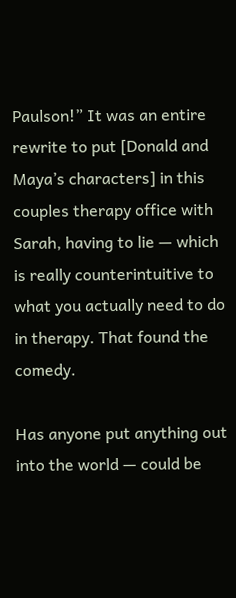Paulson!” It was an entire rewrite to put [Donald and Maya’s characters] in this couples therapy office with Sarah, having to lie — which is really counterintuitive to what you actually need to do in therapy. That found the comedy.

Has anyone put anything out into the world — could be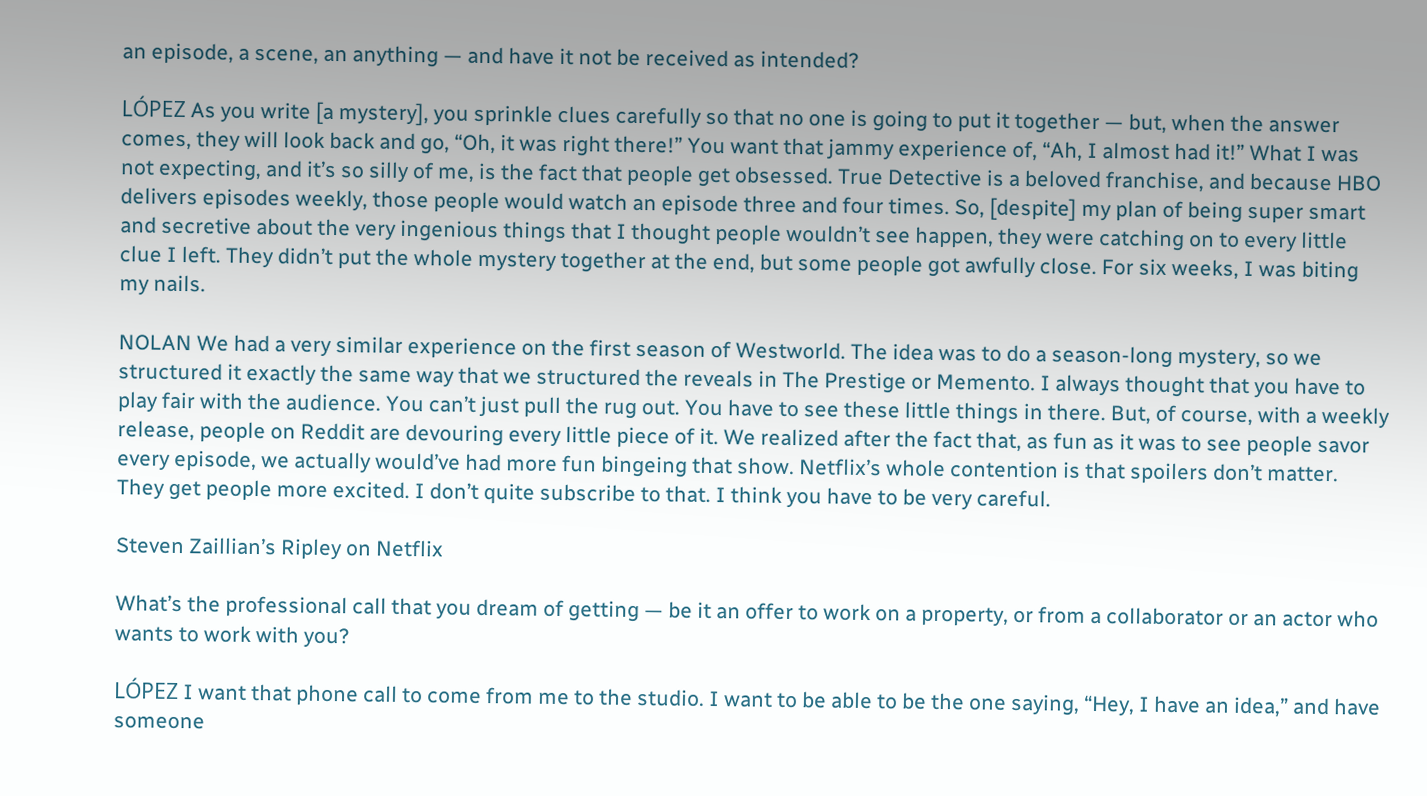an episode, a scene, an anything — and have it not be received as intended?

LÓPEZ As you write [a mystery], you sprinkle clues carefully so that no one is going to put it together — but, when the answer comes, they will look back and go, “Oh, it was right there!” You want that jammy experience of, “Ah, I almost had it!” What I was not expecting, and it’s so silly of me, is the fact that people get obsessed. True Detective is a beloved franchise, and because HBO delivers episodes weekly, those people would watch an episode three and four times. So, [despite] my plan of being super smart and secretive about the very ingenious things that I thought people wouldn’t see happen, they were catching on to every little clue I left. They didn’t put the whole mystery together at the end, but some people got awfully close. For six weeks, I was biting my nails.

NOLAN We had a very similar experience on the first season of Westworld. The idea was to do a season-long mystery, so we structured it exactly the same way that we structured the reveals in The Prestige or Memento. I always thought that you have to play fair with the audience. You can’t just pull the rug out. You have to see these little things in there. But, of course, with a weekly release, people on Reddit are devouring every little piece of it. We realized after the fact that, as fun as it was to see people savor every episode, we actually would’ve had more fun bingeing that show. Netflix’s whole contention is that spoilers don’t matter. They get people more excited. I don’t quite subscribe to that. I think you have to be very careful.

Steven Zaillian’s Ripley on Netflix

What’s the professional call that you dream of getting — be it an offer to work on a property, or from a collaborator or an actor who wants to work with you?

LÓPEZ I want that phone call to come from me to the studio. I want to be able to be the one saying, “Hey, I have an idea,” and have someone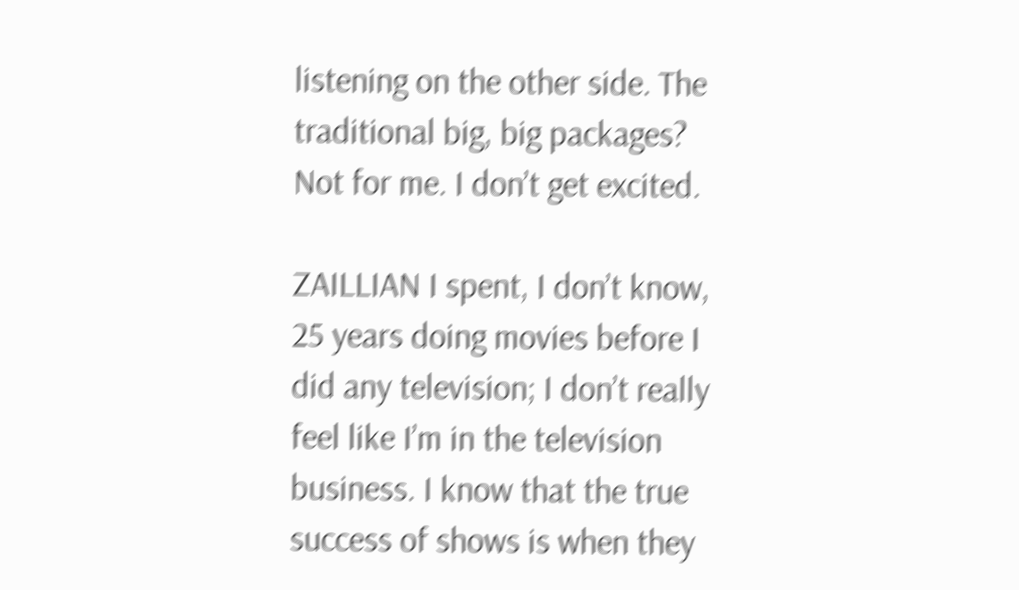listening on the other side. The traditional big, big packages? Not for me. I don’t get excited.

ZAILLIAN I spent, I don’t know, 25 years doing movies before I did any television; I don’t really feel like I’m in the television business. I know that the true success of shows is when they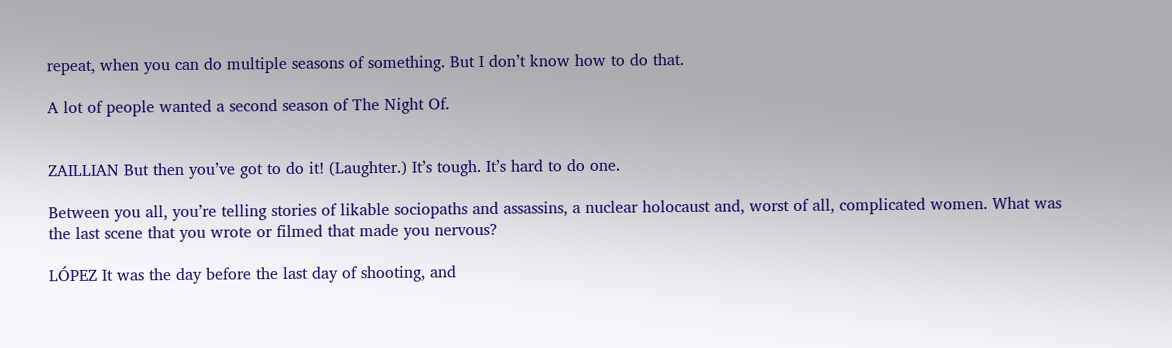repeat, when you can do multiple seasons of something. But I don’t know how to do that.

A lot of people wanted a second season of The Night Of.


ZAILLIAN But then you’ve got to do it! (Laughter.) It’s tough. It’s hard to do one.

Between you all, you’re telling stories of likable sociopaths and assassins, a nuclear holocaust and, worst of all, complicated women. What was the last scene that you wrote or filmed that made you nervous?

LÓPEZ It was the day before the last day of shooting, and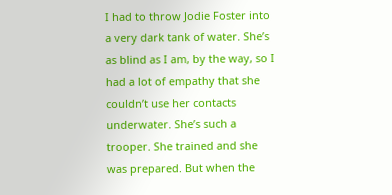I had to throw Jodie Foster into a very dark tank of water. She’s as blind as I am, by the way, so I had a lot of empathy that she couldn’t use her contacts underwater. She’s such a trooper. She trained and she was prepared. But when the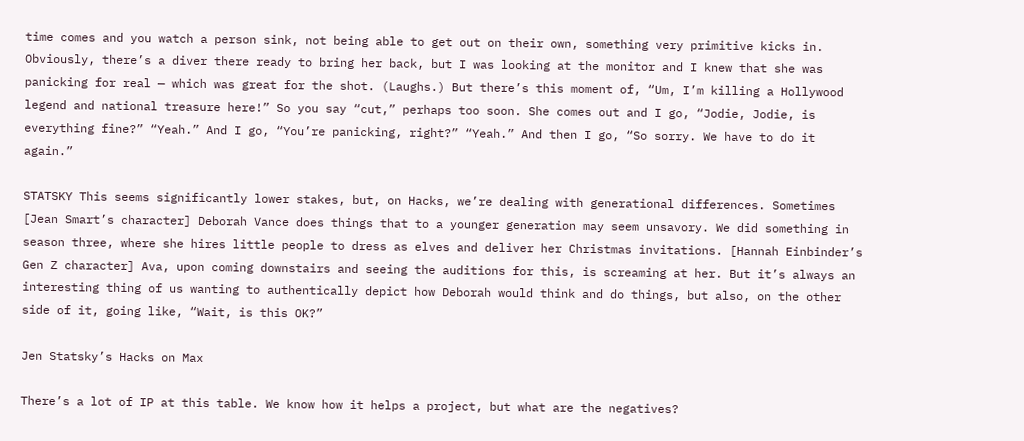time comes and you watch a person sink, not being able to get out on their own, something very primitive kicks in. Obviously, there’s a diver there ready to bring her back, but I was looking at the monitor and I knew that she was panicking for real — which was great for the shot. (Laughs.) But there’s this moment of, “Um, I’m killing a Hollywood legend and national treasure here!” So you say “cut,” perhaps too soon. She comes out and I go, “Jodie, Jodie, is everything fine?” “Yeah.” And I go, “You’re panicking, right?” “Yeah.” And then I go, “So sorry. We have to do it again.”

STATSKY This seems significantly lower stakes, but, on Hacks, we’re dealing with generational differences. Sometimes [Jean Smart’s character] Deborah Vance does things that to a younger generation may seem unsavory. We did something in season three, where she hires little people to dress as elves and deliver her Christmas invitations. [Hannah Einbinder’s Gen Z character] Ava, upon coming downstairs and seeing the auditions for this, is screaming at her. But it’s always an interesting thing of us wanting to authentically depict how Deborah would think and do things, but also, on the other side of it, going like, “Wait, is this OK?”

Jen Statsky’s Hacks on Max

There’s a lot of IP at this table. We know how it helps a project, but what are the negatives?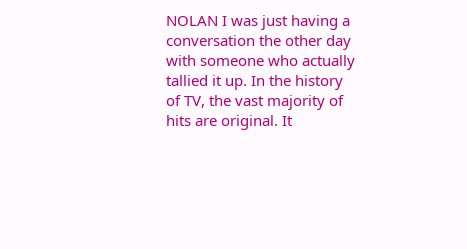NOLAN I was just having a conversation the other day with someone who actually tallied it up. In the history of TV, the vast majority of hits are original. It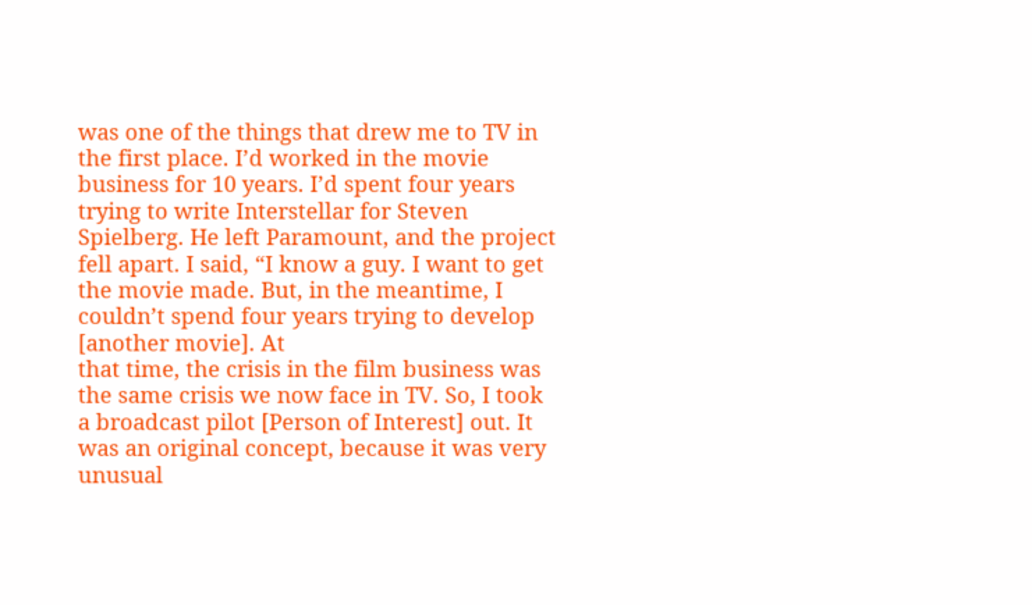was one of the things that drew me to TV in the first place. I’d worked in the movie business for 10 years. I’d spent four years trying to write Interstellar for Steven Spielberg. He left Paramount, and the project fell apart. I said, “I know a guy. I want to get the movie made. But, in the meantime, I couldn’t spend four years trying to develop [another movie]. At
that time, the crisis in the film business was the same crisis we now face in TV. So, I took a broadcast pilot [Person of Interest] out. It was an original concept, because it was very unusual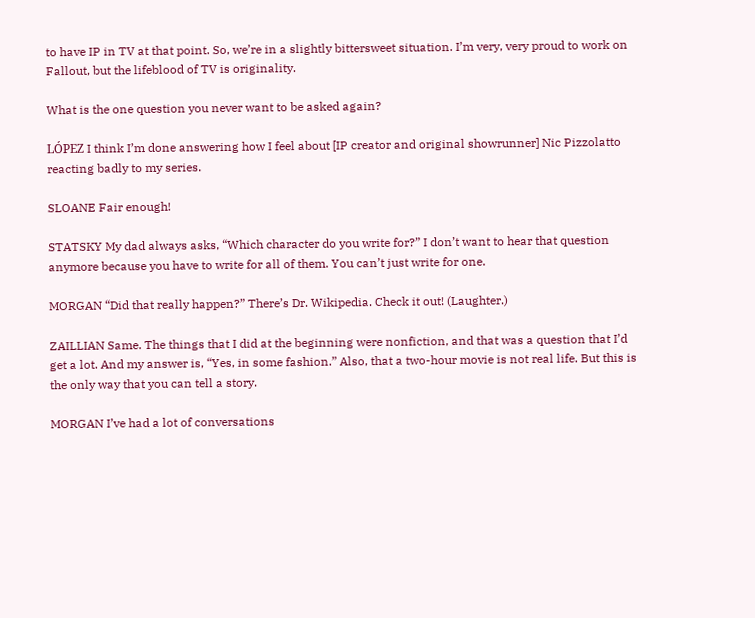to have IP in TV at that point. So, we’re in a slightly bittersweet situation. I’m very, very proud to work on Fallout, but the lifeblood of TV is originality.

What is the one question you never want to be asked again?

LÓPEZ I think I’m done answering how I feel about [IP creator and original showrunner] Nic Pizzolatto reacting badly to my series.

SLOANE Fair enough!

STATSKY My dad always asks, “Which character do you write for?” I don’t want to hear that question anymore because you have to write for all of them. You can’t just write for one.

MORGAN “Did that really happen?” There’s Dr. Wikipedia. Check it out! (Laughter.)

ZAILLIAN Same. The things that I did at the beginning were nonfiction, and that was a question that I’d get a lot. And my answer is, “Yes, in some fashion.” Also, that a two-hour movie is not real life. But this is the only way that you can tell a story.

MORGAN I’ve had a lot of conversations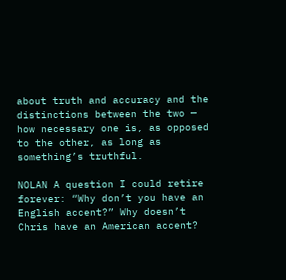about truth and accuracy and the distinctions between the two — how necessary one is, as opposed to the other, as long as something’s truthful.

NOLAN A question I could retire forever: “Why don’t you have an English accent?” Why doesn’t Chris have an American accent?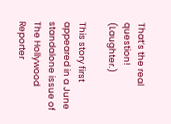That’s the real question! (Laughter.)

This story first appeared in a June standalone issue of The Hollywood Reporter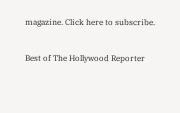magazine. Click here to subscribe.

Best of The Hollywood Reporter